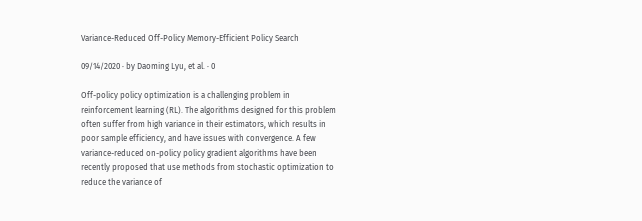Variance-Reduced Off-Policy Memory-Efficient Policy Search

09/14/2020 ∙ by Daoming Lyu, et al. ∙ 0

Off-policy policy optimization is a challenging problem in reinforcement learning (RL). The algorithms designed for this problem often suffer from high variance in their estimators, which results in poor sample efficiency, and have issues with convergence. A few variance-reduced on-policy policy gradient algorithms have been recently proposed that use methods from stochastic optimization to reduce the variance of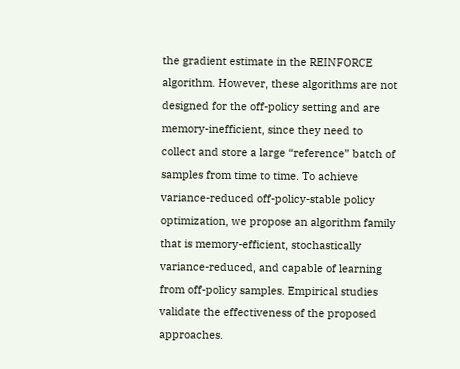the gradient estimate in the REINFORCE algorithm. However, these algorithms are not designed for the off-policy setting and are memory-inefficient, since they need to collect and store a large “reference” batch of samples from time to time. To achieve variance-reduced off-policy-stable policy optimization, we propose an algorithm family that is memory-efficient, stochastically variance-reduced, and capable of learning from off-policy samples. Empirical studies validate the effectiveness of the proposed approaches.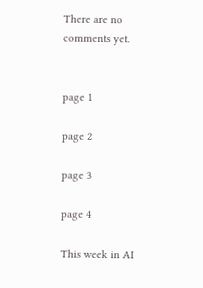There are no comments yet.


page 1

page 2

page 3

page 4

This week in AI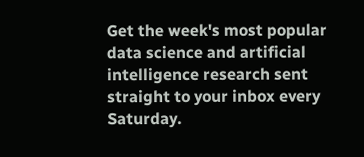Get the week's most popular data science and artificial intelligence research sent straight to your inbox every Saturday.